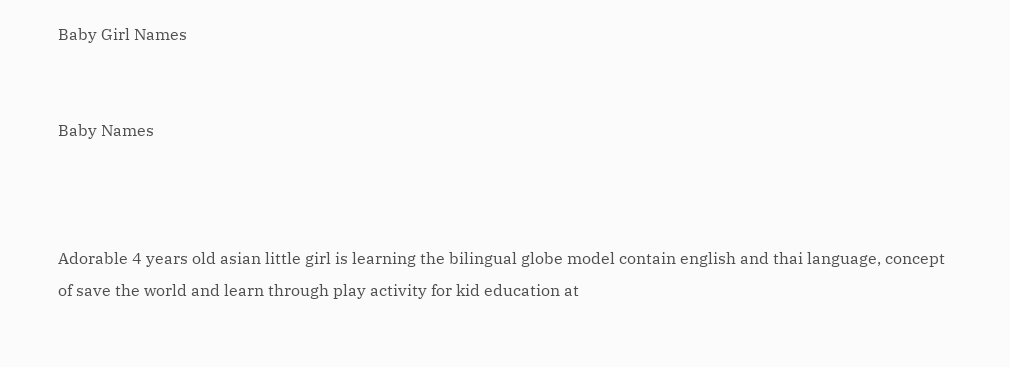Baby Girl Names


Baby Names



Adorable 4 years old asian little girl is learning the bilingual globe model contain english and thai language, concept of save the world and learn through play activity for kid education at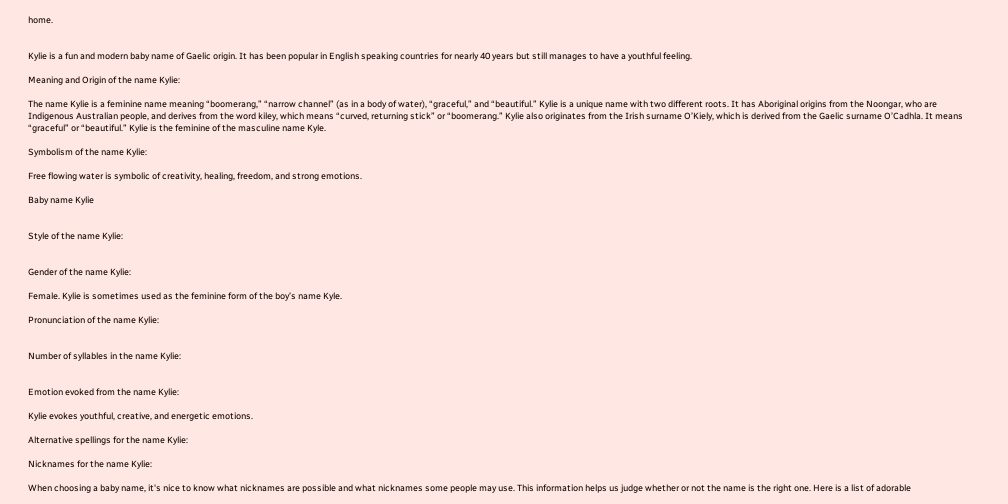home.


Kylie is a fun and modern baby name of Gaelic origin. It has been popular in English speaking countries for nearly 40 years but still manages to have a youthful feeling.

Meaning and Origin of the name Kylie:

The name Kylie is a feminine name meaning “boomerang,” “narrow channel” (as in a body of water), “graceful,” and “beautiful.” Kylie is a unique name with two different roots. It has Aboriginal origins from the Noongar, who are Indigenous Australian people, and derives from the word kiley, which means “curved, returning stick” or “boomerang.” Kylie also originates from the Irish surname O’Kiely, which is derived from the Gaelic surname O’Cadhla. It means “graceful” or “beautiful.” Kylie is the feminine of the masculine name Kyle.

Symbolism of the name Kylie:

Free flowing water is symbolic of creativity, healing, freedom, and strong emotions.

Baby name Kylie


Style of the name Kylie:


Gender of the name Kylie:

Female. Kylie is sometimes used as the feminine form of the boy’s name Kyle.

Pronunciation of the name Kylie:


Number of syllables in the name Kylie:


Emotion evoked from the name Kylie:

Kylie evokes youthful, creative, and energetic emotions.

Alternative spellings for the name Kylie:

Nicknames for the name Kylie:

When choosing a baby name, it's nice to know what nicknames are possible and what nicknames some people may use. This information helps us judge whether or not the name is the right one. Here is a list of adorable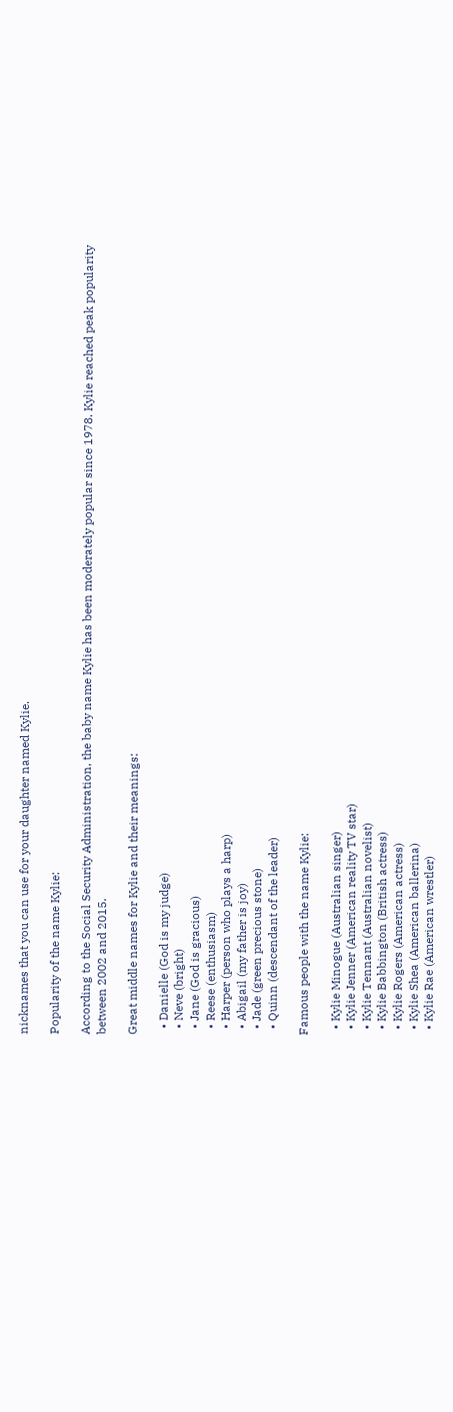nicknames that you can use for your daughter named Kylie.

Popularity of the name Kylie:

According to the Social Security Administration, the baby name Kylie has been moderately popular since 1978. Kylie reached peak popularity between 2002 and 2015.

Great middle names for Kylie and their meanings:

  • Danielle (God is my judge)
  • Neve (bright)
  • Jane (God is gracious)
  • Reese (enthusiasm)
  • Harper (person who plays a harp)
  • Abigail (my father is joy)
  • Jade (green precious stone)
  • Quinn (descendant of the leader)

Famous people with the name Kylie:

  • Kylie Minogue (Australian singer)
  • Kylie Jenner (American reality TV star)
  • Kylie Tennant (Australian novelist)
  • Kylie Babbington (British actress)
  • Kylie Rogers (American actress)
  • Kylie Shea (American ballerina)
  • Kylie Rae (American wrestler)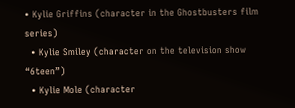• Kylie Griffins (character in the Ghostbusters film series)
  • Kylie Smiley (character on the television show “6teen”)
  • Kylie Mole (character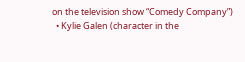on the television show “Comedy Company”)
  • Kylie Galen (character in the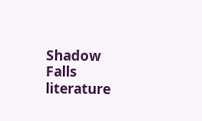Shadow Falls literature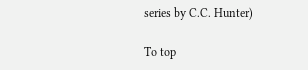series by C.C. Hunter)

To top